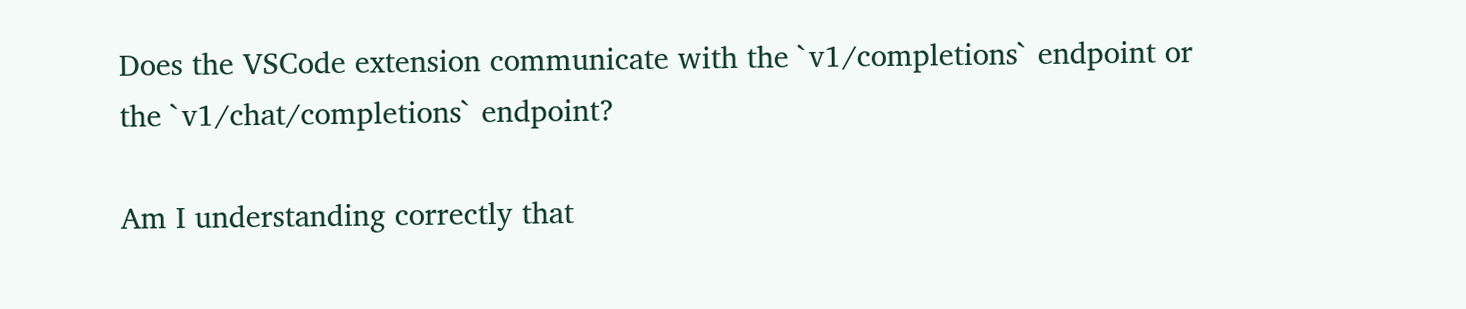Does the VSCode extension communicate with the `v1/completions` endpoint or the `v1/chat/completions` endpoint?

Am I understanding correctly that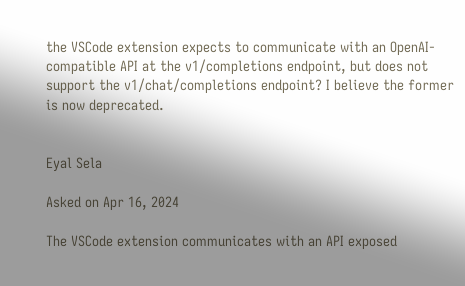the VSCode extension expects to communicate with an OpenAI-compatible API at the v1/completions endpoint, but does not support the v1/chat/completions endpoint? I believe the former is now deprecated.


Eyal Sela

Asked on Apr 16, 2024

The VSCode extension communicates with an API exposed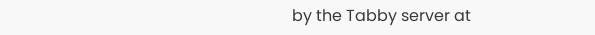by the Tabby server at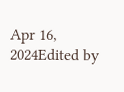Apr 16, 2024Edited by